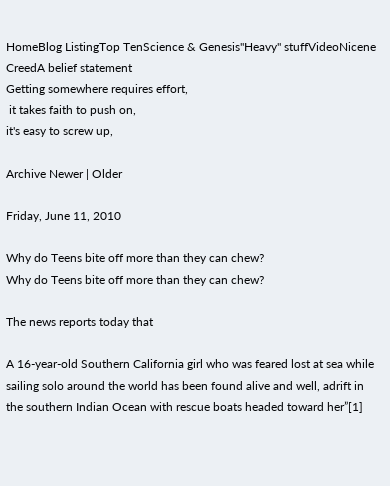HomeBlog ListingTop TenScience & Genesis"Heavy" stuffVideoNicene CreedA belief statement
Getting somewhere requires effort,
 it takes faith to push on,
it's easy to screw up,

Archive Newer | Older

Friday, June 11, 2010

Why do Teens bite off more than they can chew?
Why do Teens bite off more than they can chew?

The news reports today that

A 16-year-old Southern California girl who was feared lost at sea while sailing solo around the world has been found alive and well, adrift in the southern Indian Ocean with rescue boats headed toward her”[1]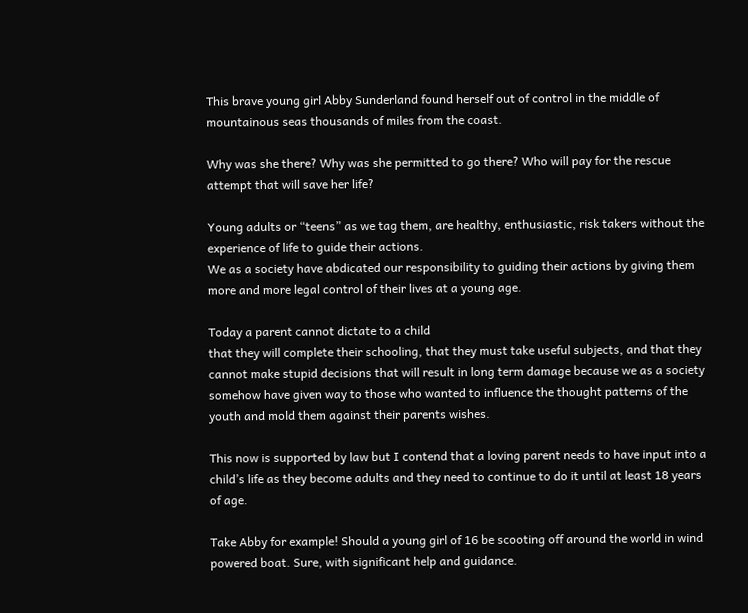This brave young girl Abby Sunderland found herself out of control in the middle of mountainous seas thousands of miles from the coast.

Why was she there? Why was she permitted to go there? Who will pay for the rescue attempt that will save her life?

Young adults or “teens” as we tag them, are healthy, enthusiastic, risk takers without the experience of life to guide their actions.
We as a society have abdicated our responsibility to guiding their actions by giving them more and more legal control of their lives at a young age.

Today a parent cannot dictate to a child
that they will complete their schooling, that they must take useful subjects, and that they cannot make stupid decisions that will result in long term damage because we as a society somehow have given way to those who wanted to influence the thought patterns of the youth and mold them against their parents wishes.

This now is supported by law but I contend that a loving parent needs to have input into a child’s life as they become adults and they need to continue to do it until at least 18 years of age.

Take Abby for example! Should a young girl of 16 be scooting off around the world in wind powered boat. Sure, with significant help and guidance.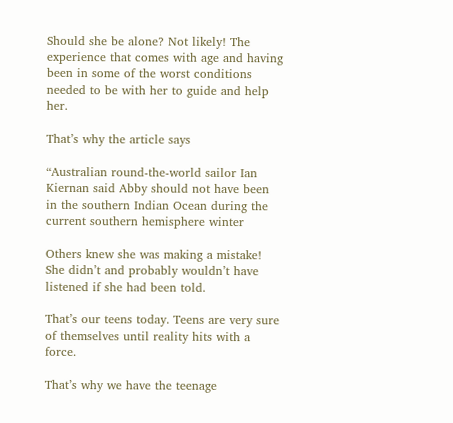Should she be alone? Not likely! The experience that comes with age and having been in some of the worst conditions needed to be with her to guide and help her.

That’s why the article says

“Australian round-the-world sailor Ian Kiernan said Abby should not have been in the southern Indian Ocean during the current southern hemisphere winter

Others knew she was making a mistake!
She didn’t and probably wouldn’t have listened if she had been told.

That’s our teens today. Teens are very sure of themselves until reality hits with a force.

That’s why we have the teenage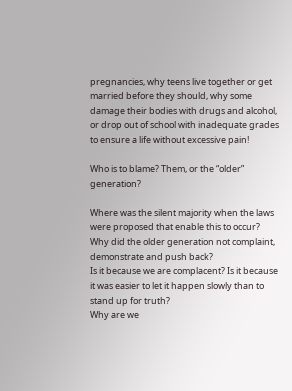pregnancies, why teens live together or get married before they should, why some damage their bodies with drugs and alcohol, or drop out of school with inadequate grades to ensure a life without excessive pain!

Who is to blame? Them, or the “older” generation?

Where was the silent majority when the laws were proposed that enable this to occur?
Why did the older generation not complaint, demonstrate and push back?
Is it because we are complacent? Is it because it was easier to let it happen slowly than to stand up for truth?
Why are we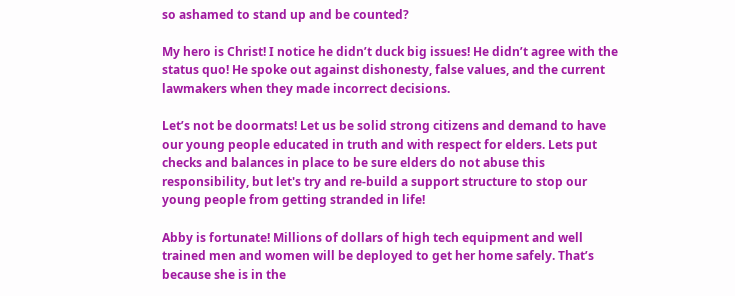so ashamed to stand up and be counted?

My hero is Christ! I notice he didn’t duck big issues! He didn’t agree with the status quo! He spoke out against dishonesty, false values, and the current lawmakers when they made incorrect decisions.

Let’s not be doormats! Let us be solid strong citizens and demand to have our young people educated in truth and with respect for elders. Lets put checks and balances in place to be sure elders do not abuse this responsibility, but let's try and re-build a support structure to stop our young people from getting stranded in life!

Abby is fortunate! Millions of dollars of high tech equipment and well trained men and women will be deployed to get her home safely. That’s because she is in the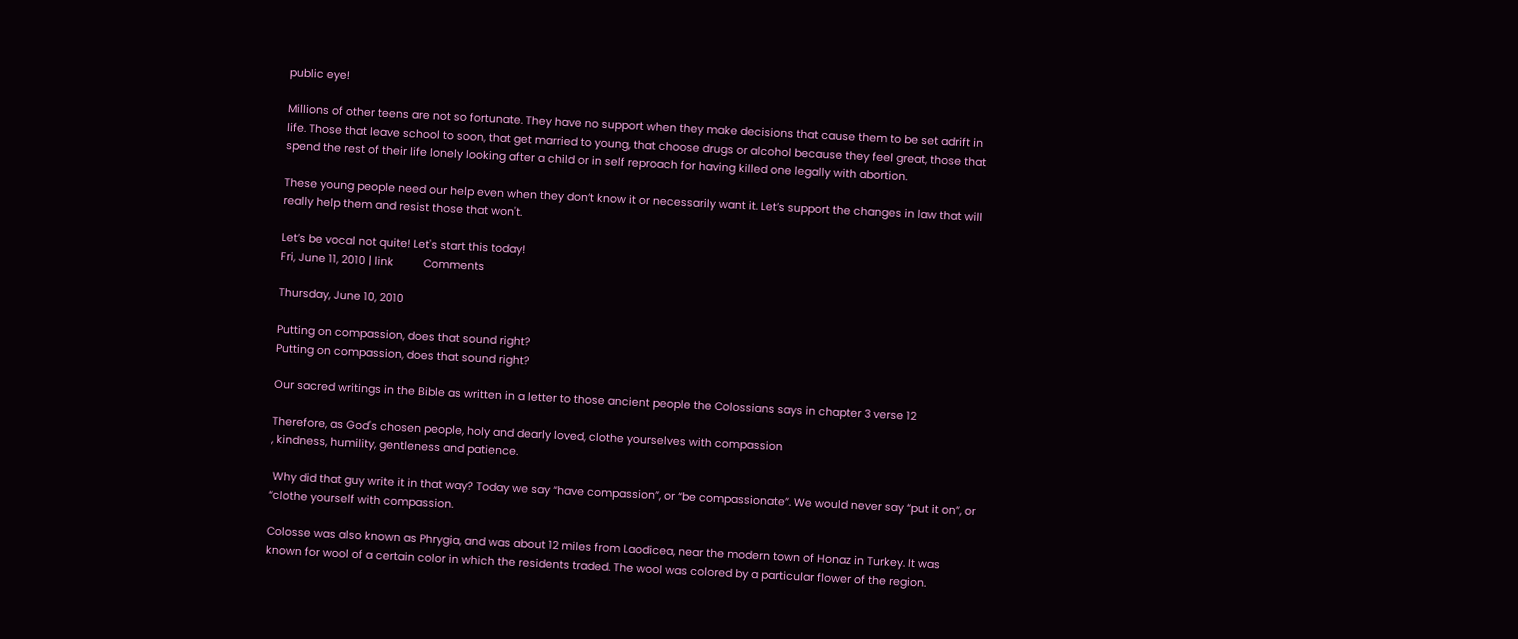public eye!

Millions of other teens are not so fortunate. They have no support when they make decisions that cause them to be set adrift in life. Those that leave school to soon, that get married to young, that choose drugs or alcohol because they feel great, those that spend the rest of their life lonely looking after a child or in self reproach for having killed one legally with abortion.

These young people need our help even when they don’t know it or necessarily want it. Let’s support the changes in law that will really help them and resist those that won't.

Let’s be vocal not quite! Let's start this today!
Fri, June 11, 2010 | link          Comments

Thursday, June 10, 2010

Putting on compassion, does that sound right?
Putting on compassion, does that sound right?

Our sacred writings in the Bible as written in a letter to those ancient people the Colossians says in chapter 3 verse 12

Therefore, as God's chosen people, holy and dearly loved, clothe yourselves with compassion
, kindness, humility, gentleness and patience.

 Why did that guy write it in that way? Today we say “have compassion”, or “be compassionate”. We would never say “put it on”, or “clothe yourself with compassion.

Colosse was also known as Phrygia, and was about 12 miles from Laodicea, near the modern town of Honaz in Turkey. It was known for wool of a certain color in which the residents traded. The wool was colored by a particular flower of the region.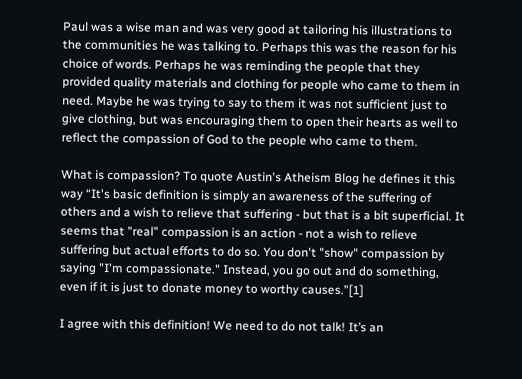Paul was a wise man and was very good at tailoring his illustrations to the communities he was talking to. Perhaps this was the reason for his choice of words. Perhaps he was reminding the people that they provided quality materials and clothing for people who came to them in need. Maybe he was trying to say to them it was not sufficient just to give clothing, but was encouraging them to open their hearts as well to reflect the compassion of God to the people who came to them.

What is compassion? To quote Austin's Atheism Blog he defines it this way “It's basic definition is simply an awareness of the suffering of others and a wish to relieve that suffering - but that is a bit superficial. It seems that "real" compassion is an action - not a wish to relieve suffering but actual efforts to do so. You don't "show" compassion by saying "I'm compassionate." Instead, you go out and do something, even if it is just to donate money to worthy causes.”[1]

I agree with this definition! We need to do not talk! It’s an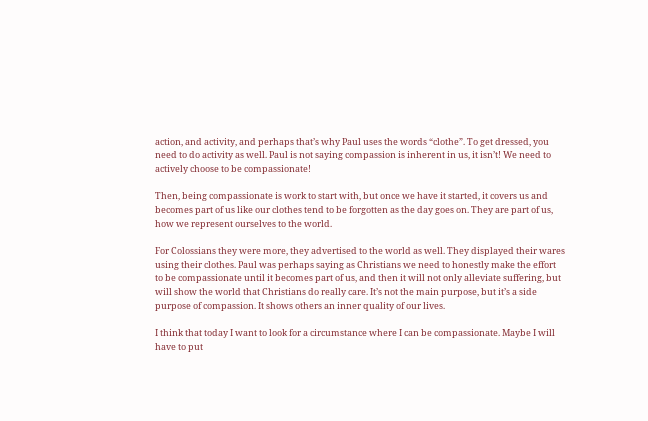action, and activity, and perhaps that’s why Paul uses the words “clothe”. To get dressed, you need to do activity as well. Paul is not saying compassion is inherent in us, it isn’t! We need to actively choose to be compassionate!

Then, being compassionate is work to start with, but once we have it started, it covers us and becomes part of us like our clothes tend to be forgotten as the day goes on. They are part of us, how we represent ourselves to the world.

For Colossians they were more, they advertised to the world as well. They displayed their wares using their clothes. Paul was perhaps saying as Christians we need to honestly make the effort to be compassionate until it becomes part of us, and then it will not only alleviate suffering, but will show the world that Christians do really care. It’s not the main purpose, but it’s a side purpose of compassion. It shows others an inner quality of our lives.

I think that today I want to look for a circumstance where I can be compassionate. Maybe I will have to put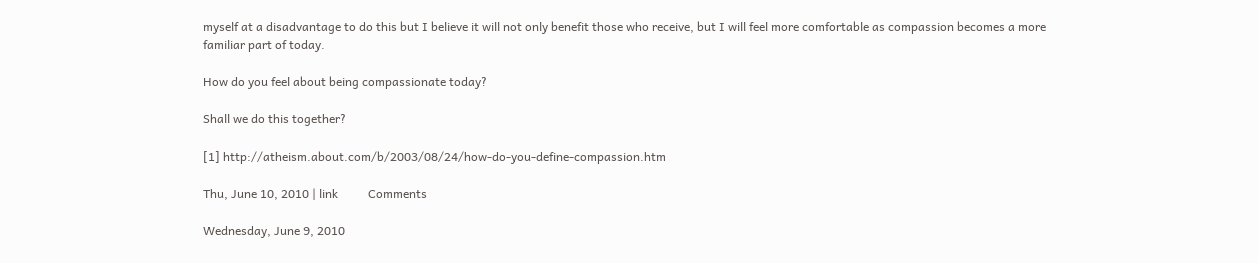myself at a disadvantage to do this but I believe it will not only benefit those who receive, but I will feel more comfortable as compassion becomes a more familiar part of today.

How do you feel about being compassionate today?

Shall we do this together?

[1] http://atheism.about.com/b/2003/08/24/how-do-you-define-compassion.htm

Thu, June 10, 2010 | link          Comments

Wednesday, June 9, 2010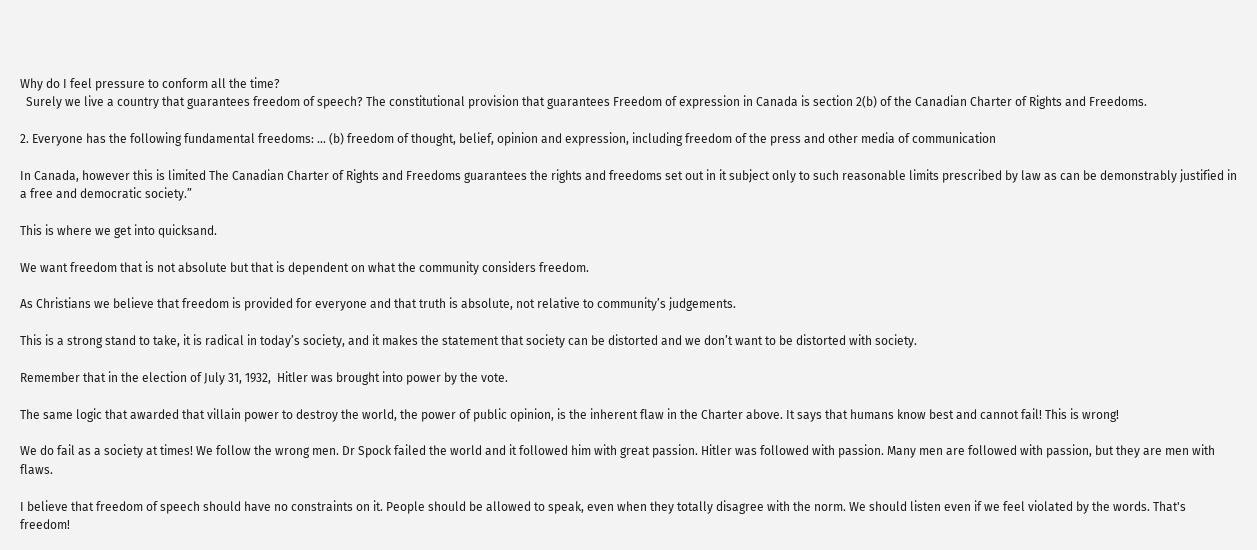Why do I feel pressure to conform all the time?
  Surely we live a country that guarantees freedom of speech? The constitutional provision that guarantees Freedom of expression in Canada is section 2(b) of the Canadian Charter of Rights and Freedoms.

2. Everyone has the following fundamental freedoms: ... (b) freedom of thought, belief, opinion and expression, including freedom of the press and other media of communication

In Canada, however this is limited The Canadian Charter of Rights and Freedoms guarantees the rights and freedoms set out in it subject only to such reasonable limits prescribed by law as can be demonstrably justified in a free and democratic society.”

This is where we get into quicksand.

We want freedom that is not absolute but that is dependent on what the community considers freedom.

As Christians we believe that freedom is provided for everyone and that truth is absolute, not relative to community’s judgements.

This is a strong stand to take, it is radical in today’s society, and it makes the statement that society can be distorted and we don’t want to be distorted with society.

Remember that in the election of July 31, 1932,  Hitler was brought into power by the vote.

The same logic that awarded that villain power to destroy the world, the power of public opinion, is the inherent flaw in the Charter above. It says that humans know best and cannot fail! This is wrong!

We do fail as a society at times! We follow the wrong men. Dr Spock failed the world and it followed him with great passion. Hitler was followed with passion. Many men are followed with passion, but they are men with flaws.

I believe that freedom of speech should have no constraints on it. People should be allowed to speak, even when they totally disagree with the norm. We should listen even if we feel violated by the words. That's freedom!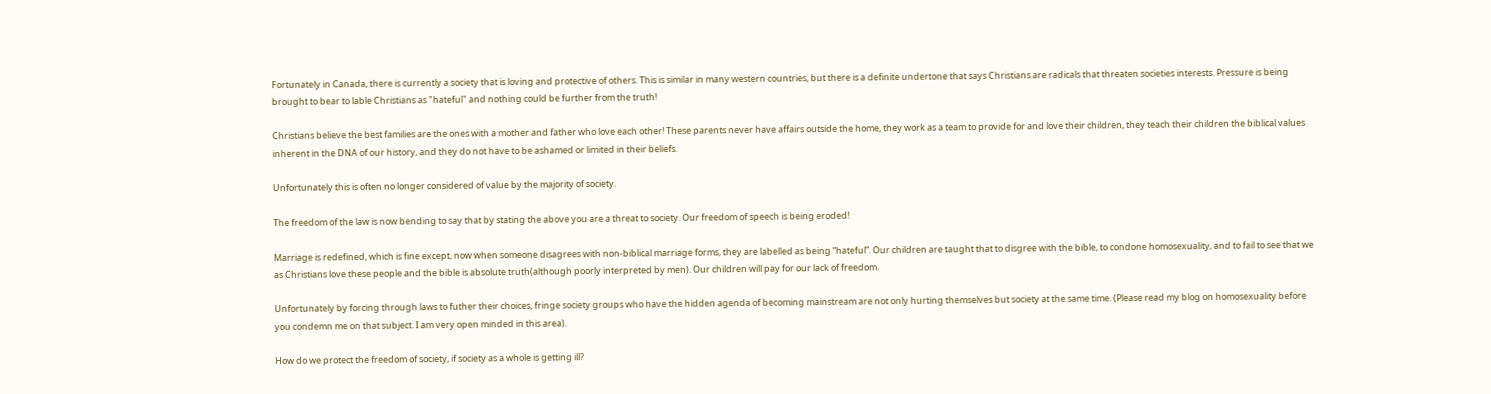Fortunately in Canada, there is currently a society that is loving and protective of others. This is similar in many western countries, but there is a definite undertone that says Christians are radicals that threaten societies interests. Pressure is being brought to bear to lable Christians as "hateful" and nothing could be further from the truth!

Christians believe the best families are the ones with a mother and father who love each other! These parents never have affairs outside the home, they work as a team to provide for and love their children, they teach their children the biblical values inherent in the DNA of our history, and they do not have to be ashamed or limited in their beliefs.

Unfortunately this is often no longer considered of value by the majority of society.

The freedom of the law is now bending to say that by stating the above you are a threat to society. Our freedom of speech is being eroded!

Marriage is redefined, which is fine except, now when someone disagrees with non-biblical marriage forms, they are labelled as being “hateful”. Our children are taught that to disgree with the bible, to condone homosexuality, and to fail to see that we as Christians love these people and the bible is absolute truth(although poorly interpreted by men). Our children will pay for our lack of freedom.

Unfortunately by forcing through laws to futher their choices, fringe society groups who have the hidden agenda of becoming mainstream are not only hurting themselves but society at the same time. (Please read my blog on homosexuality before you condemn me on that subject. I am very open minded in this area).

How do we protect the freedom of society, if society as a whole is getting ill?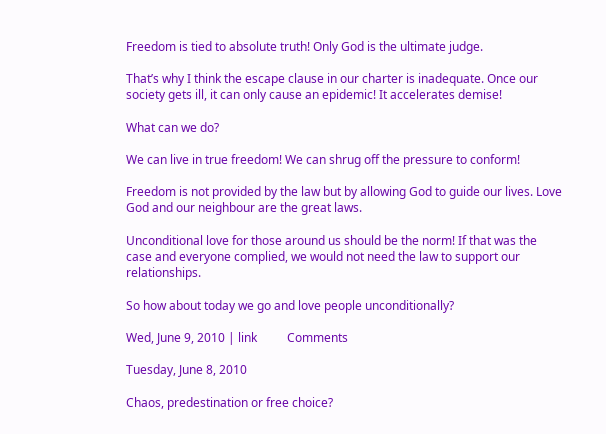Freedom is tied to absolute truth! Only God is the ultimate judge.

That’s why I think the escape clause in our charter is inadequate. Once our society gets ill, it can only cause an epidemic! It accelerates demise!

What can we do?

We can live in true freedom! We can shrug off the pressure to conform!

Freedom is not provided by the law but by allowing God to guide our lives. Love God and our neighbour are the great laws.

Unconditional love for those around us should be the norm! If that was the case and everyone complied, we would not need the law to support our relationships.

So how about today we go and love people unconditionally?

Wed, June 9, 2010 | link          Comments

Tuesday, June 8, 2010

Chaos, predestination or free choice?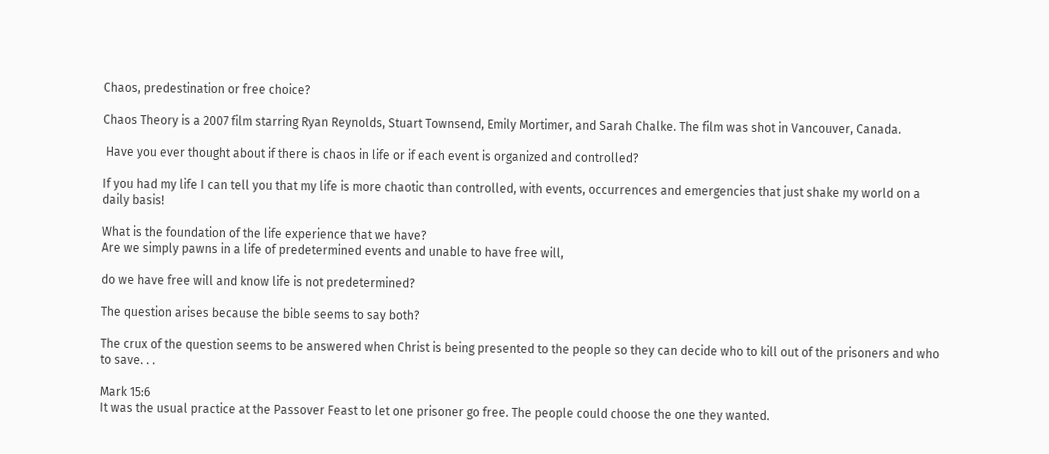Chaos, predestination or free choice?

Chaos Theory is a 2007 film starring Ryan Reynolds, Stuart Townsend, Emily Mortimer, and Sarah Chalke. The film was shot in Vancouver, Canada.

 Have you ever thought about if there is chaos in life or if each event is organized and controlled?

If you had my life I can tell you that my life is more chaotic than controlled, with events, occurrences and emergencies that just shake my world on a daily basis!

What is the foundation of the life experience that we have?
Are we simply pawns in a life of predetermined events and unable to have free will,

do we have free will and know life is not predetermined?

The question arises because the bible seems to say both?

The crux of the question seems to be answered when Christ is being presented to the people so they can decide who to kill out of the prisoners and who to save. . .

Mark 15:6
It was the usual practice at the Passover Feast to let one prisoner go free. The people could choose the one they wanted.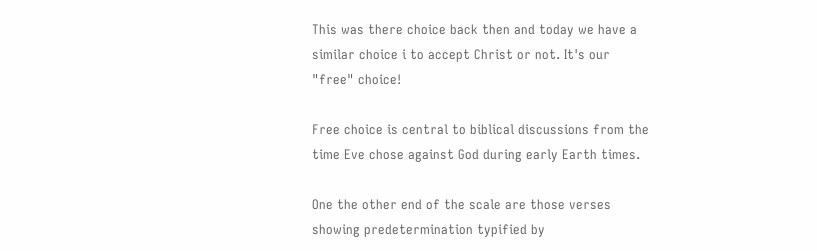This was there choice back then and today we have a similar choice i to accept Christ or not. It's our "free" choice!

Free choice is central to biblical discussions from the time Eve chose against God during early Earth times.

One the other end of the scale are those verses showing predetermination typified by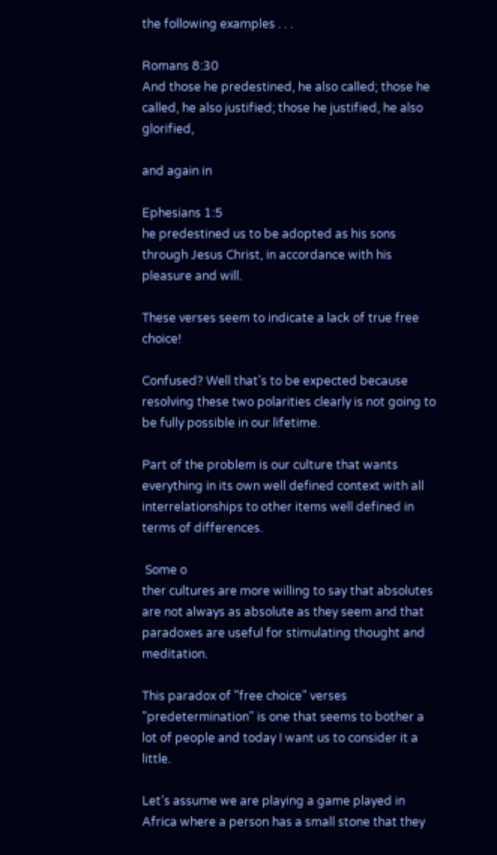the following examples . . .

Romans 8:30
And those he predestined, he also called; those he called, he also justified; those he justified, he also glorified,

and again in

Ephesians 1:5
he predestined us to be adopted as his sons through Jesus Christ, in accordance with his pleasure and will.

These verses seem to indicate a lack of true free choice!

Confused? Well that’s to be expected because resolving these two polarities clearly is not going to be fully possible in our lifetime.

Part of the problem is our culture that wants everything in its own well defined context with all interrelationships to other items well defined in terms of differences.

 Some o
ther cultures are more willing to say that absolutes are not always as absolute as they seem and that paradoxes are useful for stimulating thought and meditation.

This paradox of "free choice" verses "predetermination" is one that seems to bother a lot of people and today I want us to consider it a little.

Let’s assume we are playing a game played in Africa where a person has a small stone that they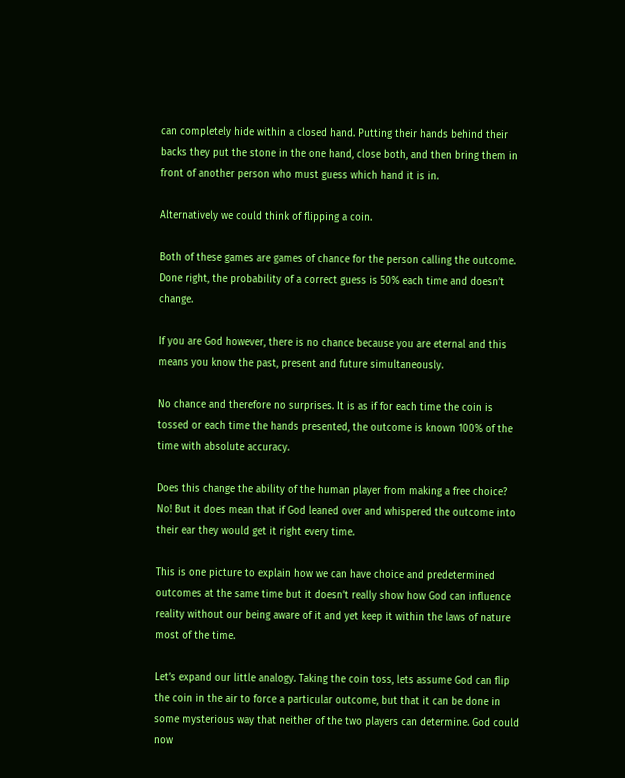can completely hide within a closed hand. Putting their hands behind their backs they put the stone in the one hand, close both, and then bring them in front of another person who must guess which hand it is in.

Alternatively we could think of flipping a coin.

Both of these games are games of chance for the person calling the outcome. Done right, the probability of a correct guess is 50% each time and doesn’t change.

If you are God however, there is no chance because you are eternal and this means you know the past, present and future simultaneously.

No chance and therefore no surprises. It is as if for each time the coin is tossed or each time the hands presented, the outcome is known 100% of the time with absolute accuracy.

Does this change the ability of the human player from making a free choice? No! But it does mean that if God leaned over and whispered the outcome into their ear they would get it right every time.

This is one picture to explain how we can have choice and predetermined outcomes at the same time but it doesn’t really show how God can influence reality without our being aware of it and yet keep it within the laws of nature most of the time.

Let’s expand our little analogy. Taking the coin toss, lets assume God can flip the coin in the air to force a particular outcome, but that it can be done in some mysterious way that neither of the two players can determine. God could now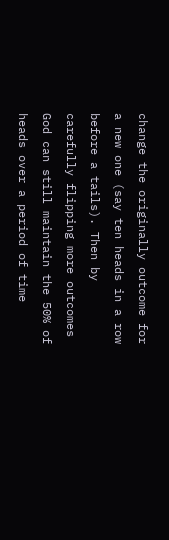change the originally outcome for a new one (say ten heads in a row before a tails). Then by carefully flipping more outcomes God can still maintain the 50% of heads over a period of time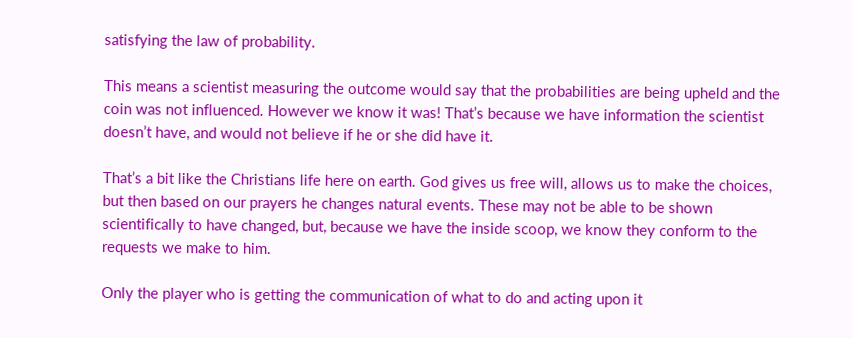satisfying the law of probability.

This means a scientist measuring the outcome would say that the probabilities are being upheld and the coin was not influenced. However we know it was! That’s because we have information the scientist doesn’t have, and would not believe if he or she did have it.

That’s a bit like the Christians life here on earth. God gives us free will, allows us to make the choices, but then based on our prayers he changes natural events. These may not be able to be shown scientifically to have changed, but, because we have the inside scoop, we know they conform to the requests we make to him.

Only the player who is getting the communication of what to do and acting upon it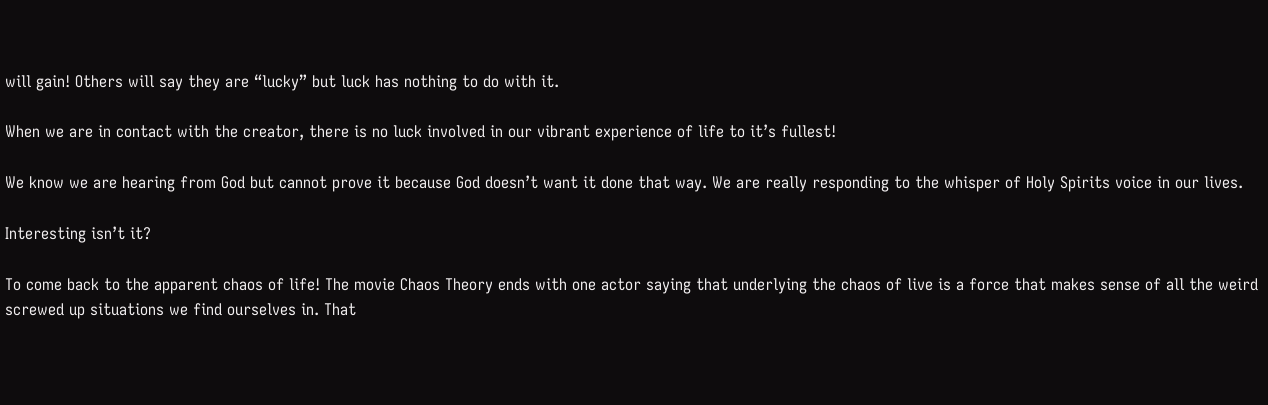will gain! Others will say they are “lucky” but luck has nothing to do with it.

When we are in contact with the creator, there is no luck involved in our vibrant experience of life to it’s fullest!

We know we are hearing from God but cannot prove it because God doesn’t want it done that way. We are really responding to the whisper of Holy Spirits voice in our lives.

Interesting isn’t it?

To come back to the apparent chaos of life! The movie Chaos Theory ends with one actor saying that underlying the chaos of live is a force that makes sense of all the weird screwed up situations we find ourselves in. That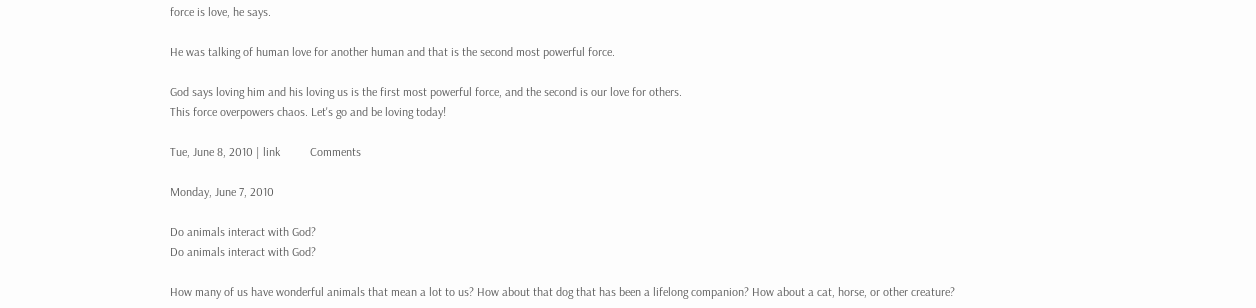force is love, he says.

He was talking of human love for another human and that is the second most powerful force.

God says loving him and his loving us is the first most powerful force, and the second is our love for others.
This force overpowers chaos. Let's go and be loving today!

Tue, June 8, 2010 | link          Comments

Monday, June 7, 2010

Do animals interact with God?
Do animals interact with God?

How many of us have wonderful animals that mean a lot to us? How about that dog that has been a lifelong companion? How about a cat, horse, or other creature?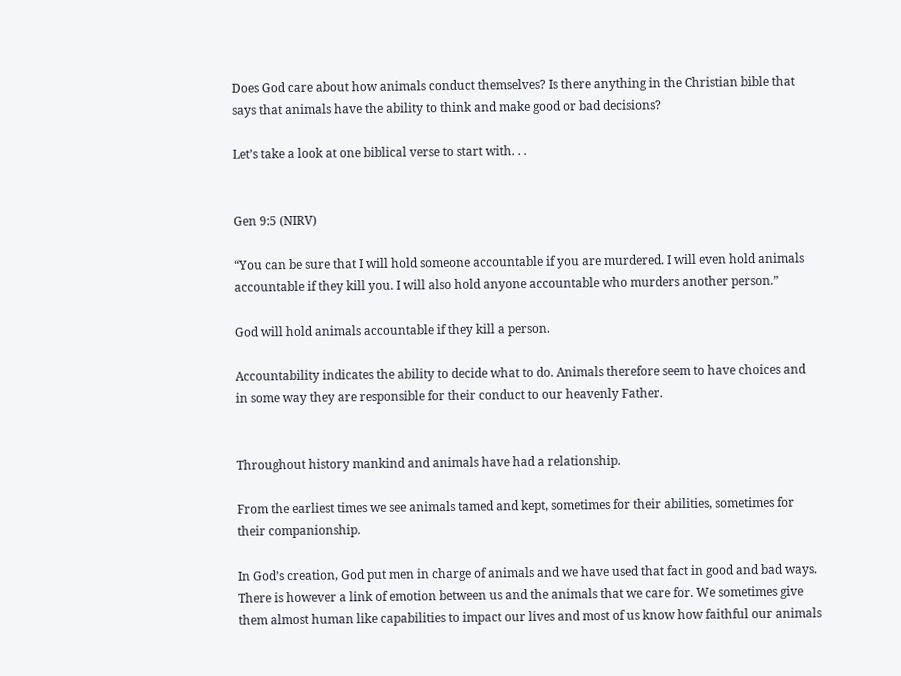Does God care about how animals conduct themselves? Is there anything in the Christian bible that says that animals have the ability to think and make good or bad decisions?

Let’s take a look at one biblical verse to start with. . .


Gen 9:5 (NIRV)

“You can be sure that I will hold someone accountable if you are murdered. I will even hold animals accountable if they kill you. I will also hold anyone accountable who murders another person.”

God will hold animals accountable if they kill a person.

Accountability indicates the ability to decide what to do. Animals therefore seem to have choices and in some way they are responsible for their conduct to our heavenly Father.


Throughout history mankind and animals have had a relationship.

From the earliest times we see animals tamed and kept, sometimes for their abilities, sometimes for their companionship.

In God’s creation, God put men in charge of animals and we have used that fact in good and bad ways. There is however a link of emotion between us and the animals that we care for. We sometimes give them almost human like capabilities to impact our lives and most of us know how faithful our animals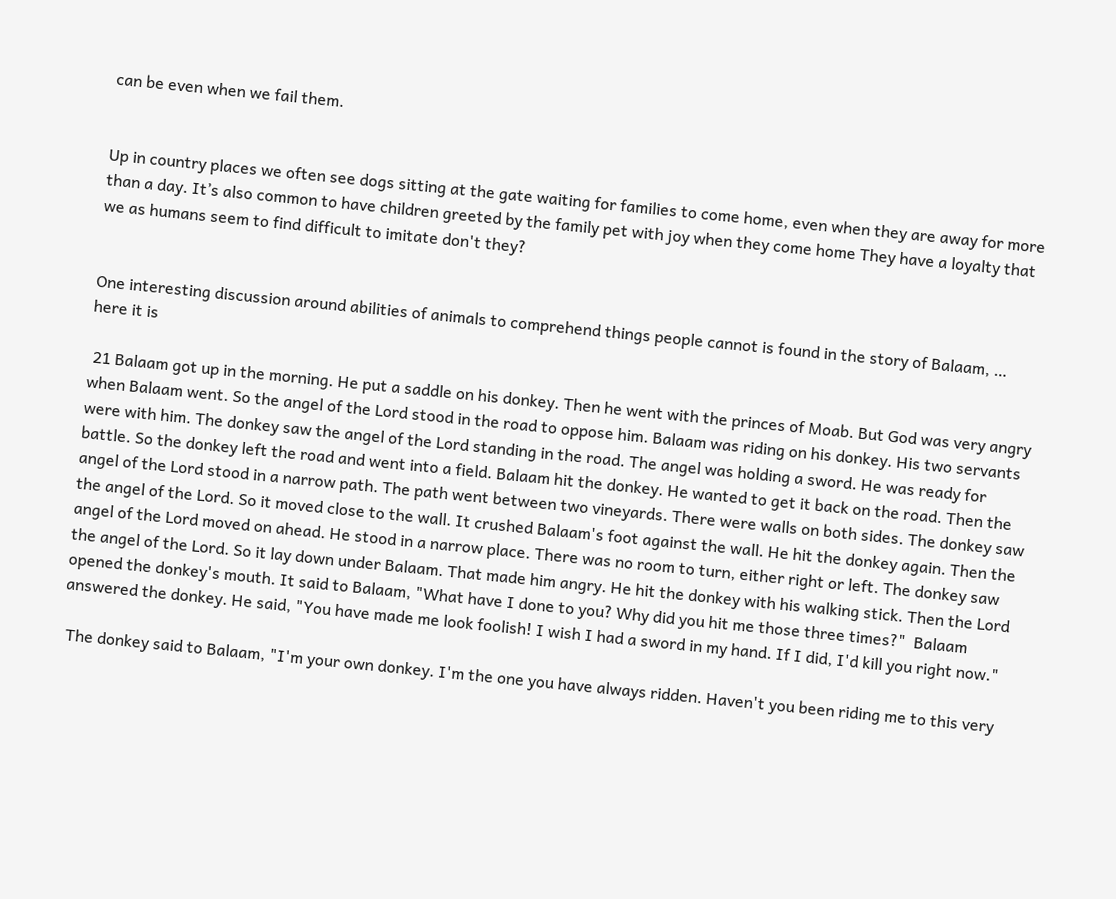can be even when we fail them.


Up in country places we often see dogs sitting at the gate waiting for families to come home, even when they are away for more than a day. It’s also common to have children greeted by the family pet with joy when they come home They have a loyalty that we as humans seem to find difficult to imitate don't they?


One interesting discussion around abilities of animals to comprehend things people cannot is found in the story of Balaam, … here it is

 21 Balaam got up in the morning. He put a saddle on his donkey. Then he went with the princes of Moab. But God was very angry when Balaam went. So the angel of the Lord stood in the road to oppose him. Balaam was riding on his donkey. His two servants were with him. The donkey saw the angel of the Lord standing in the road. The angel was holding a sword. He was ready for battle. So the donkey left the road and went into a field. Balaam hit the donkey. He wanted to get it back on the road. Then the angel of the Lord stood in a narrow path. The path went between two vineyards. There were walls on both sides. The donkey saw the angel of the Lord. So it moved close to the wall. It crushed Balaam's foot against the wall. He hit the donkey again. Then the angel of the Lord moved on ahead. He stood in a narrow place. There was no room to turn, either right or left. The donkey saw the angel of the Lord. So it lay down under Balaam. That made him angry. He hit the donkey with his walking stick. Then the Lord opened the donkey's mouth. It said to Balaam, "What have I done to you? Why did you hit me those three times?"  Balaam answered the donkey. He said, "You have made me look foolish! I wish I had a sword in my hand. If I did, I'd kill you right now."

 The donkey said to Balaam, "I'm your own donkey. I'm the one you have always ridden. Haven't you been riding me to this very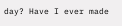day? Have I ever made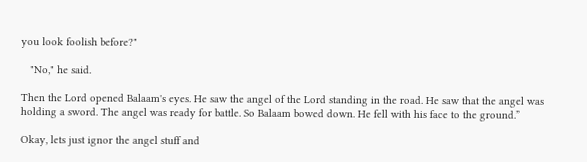you look foolish before?"

   "No," he said.

Then the Lord opened Balaam's eyes. He saw the angel of the Lord standing in the road. He saw that the angel was holding a sword. The angel was ready for battle. So Balaam bowed down. He fell with his face to the ground.”

Okay, lets just ignor the angel stuff and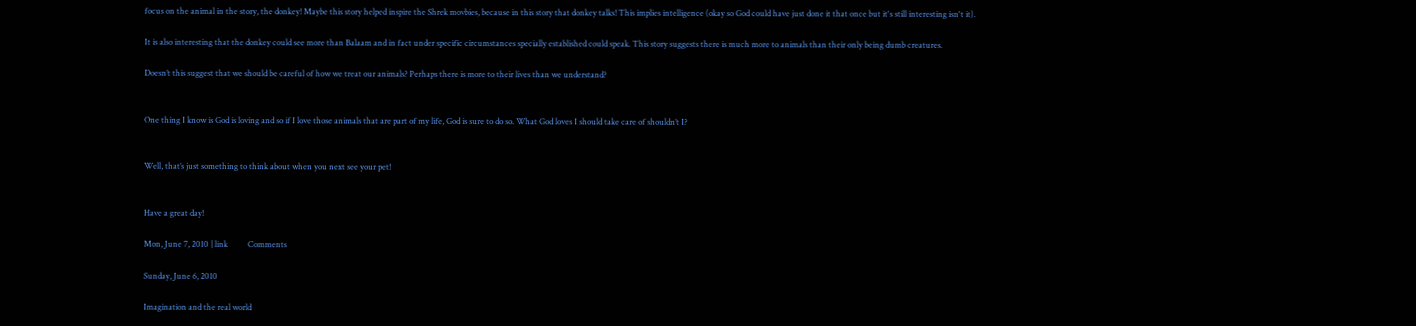focus on the animal in the story, the donkey! Maybe this story helped inspire the Shrek movbies, because in this story that donkey talks! This implies intelligence (okay so God could have just done it that once but it's still interesting isn't it).

It is also interesting that the donkey could see more than Balaam and in fact under specific circumstances specially established could speak. This story suggests there is much more to animals than their only being dumb creatures.

Doesn’t this suggest that we should be careful of how we treat our animals? Perhaps there is more to their lives than we understand?


One thing I know is God is loving and so if I love those animals that are part of my life, God is sure to do so. What God loves I should take care of shouldn’t I?


Well, that’s just something to think about when you next see your pet!


Have a great day!

Mon, June 7, 2010 | link          Comments

Sunday, June 6, 2010

Imagination and the real world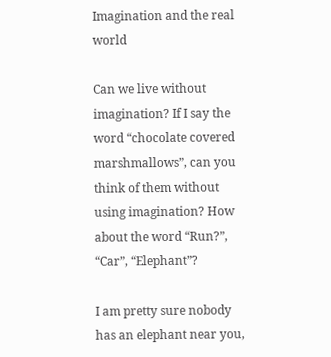Imagination and the real world

Can we live without imagination? If I say the word “chocolate covered marshmallows”, can you think of them without using imagination? How about the word “Run?”, “Car”, “Elephant”?

I am pretty sure nobody has an elephant near you,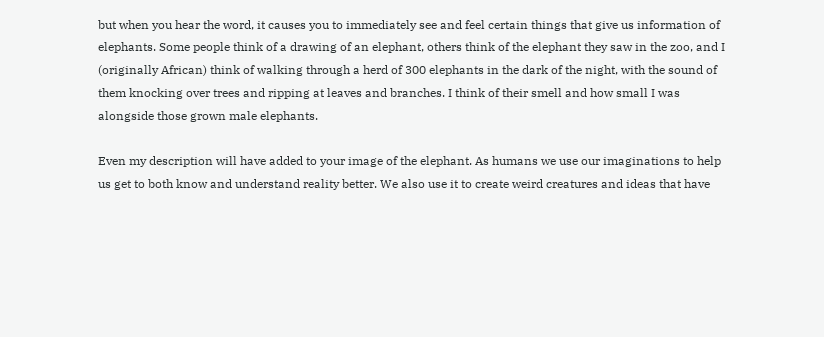but when you hear the word, it causes you to immediately see and feel certain things that give us information of elephants. Some people think of a drawing of an elephant, others think of the elephant they saw in the zoo, and I (originally African) think of walking through a herd of 300 elephants in the dark of the night, with the sound of them knocking over trees and ripping at leaves and branches. I think of their smell and how small I was alongside those grown male elephants.

Even my description will have added to your image of the elephant. As humans we use our imaginations to help us get to both know and understand reality better. We also use it to create weird creatures and ideas that have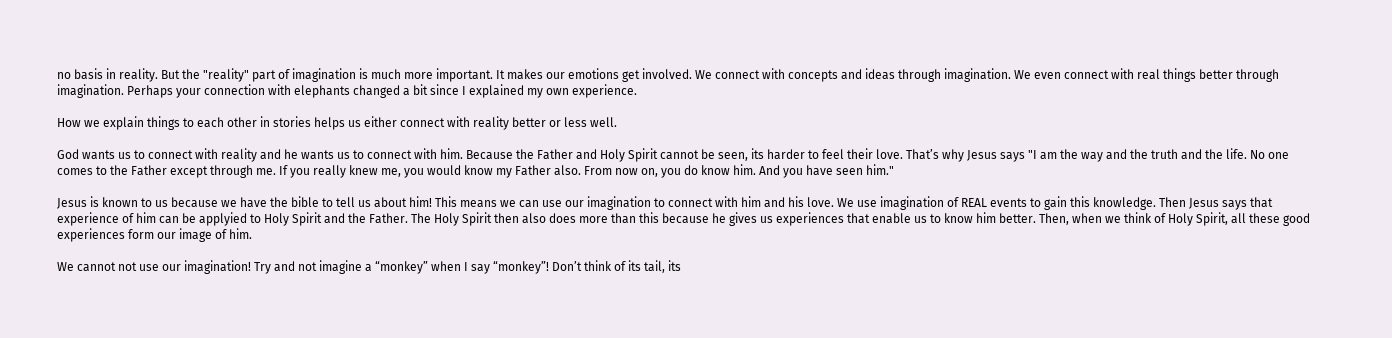no basis in reality. But the "reality" part of imagination is much more important. It makes our emotions get involved. We connect with concepts and ideas through imagination. We even connect with real things better through imagination. Perhaps your connection with elephants changed a bit since I explained my own experience.

How we explain things to each other in stories helps us either connect with reality better or less well.

God wants us to connect with reality and he wants us to connect with him. Because the Father and Holy Spirit cannot be seen, its harder to feel their love. That’s why Jesus says "I am the way and the truth and the life. No one comes to the Father except through me. If you really knew me, you would know my Father also. From now on, you do know him. And you have seen him."

Jesus is known to us because we have the bible to tell us about him! This means we can use our imagination to connect with him and his love. We use imagination of REAL events to gain this knowledge. Then Jesus says that experience of him can be applyied to Holy Spirit and the Father. The Holy Spirit then also does more than this because he gives us experiences that enable us to know him better. Then, when we think of Holy Spirit, all these good experiences form our image of him.

We cannot not use our imagination! Try and not imagine a “monkey” when I say “monkey”! Don’t think of its tail, its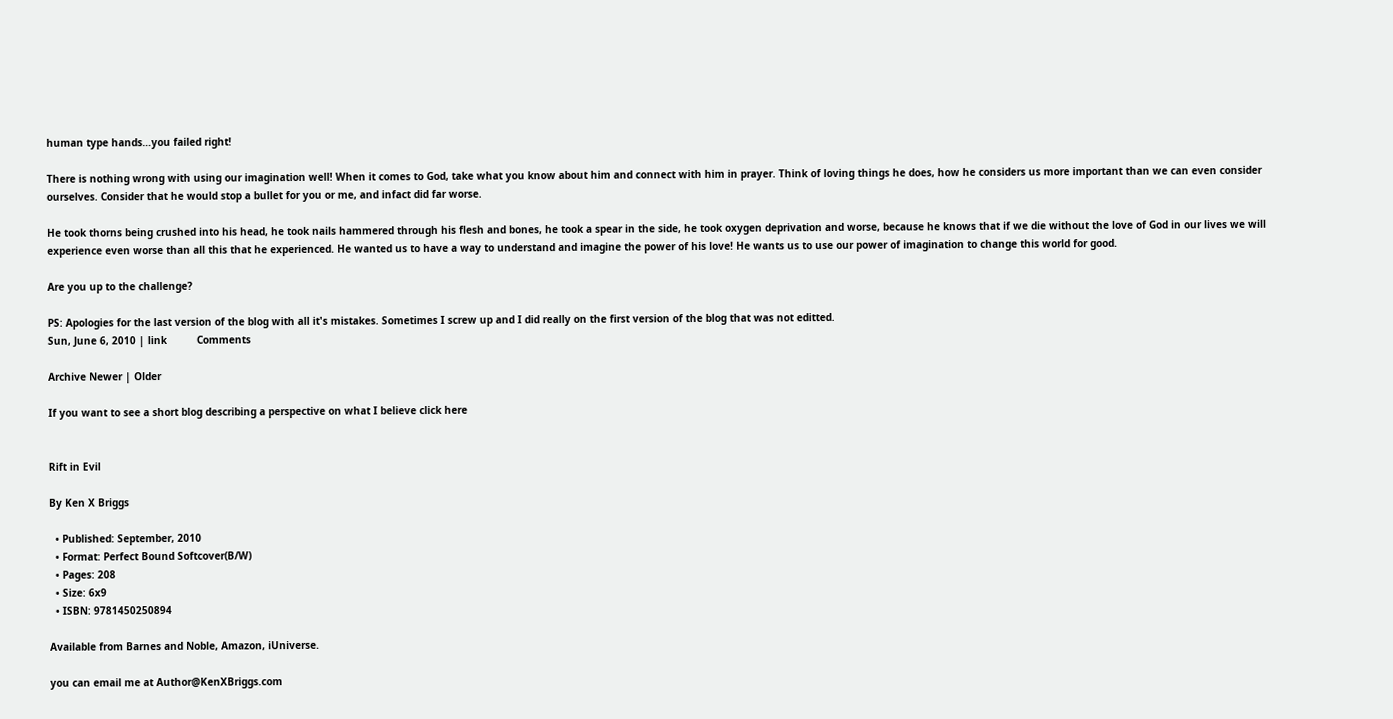human type hands…you failed right!

There is nothing wrong with using our imagination well! When it comes to God, take what you know about him and connect with him in prayer. Think of loving things he does, how he considers us more important than we can even consider ourselves. Consider that he would stop a bullet for you or me, and infact did far worse.

He took thorns being crushed into his head, he took nails hammered through his flesh and bones, he took a spear in the side, he took oxygen deprivation and worse, because he knows that if we die without the love of God in our lives we will experience even worse than all this that he experienced. He wanted us to have a way to understand and imagine the power of his love! He wants us to use our power of imagination to change this world for good.

Are you up to the challenge?

PS: Apologies for the last version of the blog with all it's mistakes. Sometimes I screw up and I did really on the first version of the blog that was not editted.
Sun, June 6, 2010 | link          Comments

Archive Newer | Older

If you want to see a short blog describing a perspective on what I believe click here


Rift in Evil

By Ken X Briggs

  • Published: September, 2010
  • Format: Perfect Bound Softcover(B/W)
  • Pages: 208
  • Size: 6x9
  • ISBN: 9781450250894

Available from Barnes and Noble, Amazon, iUniverse.

you can email me at Author@KenXBriggs.com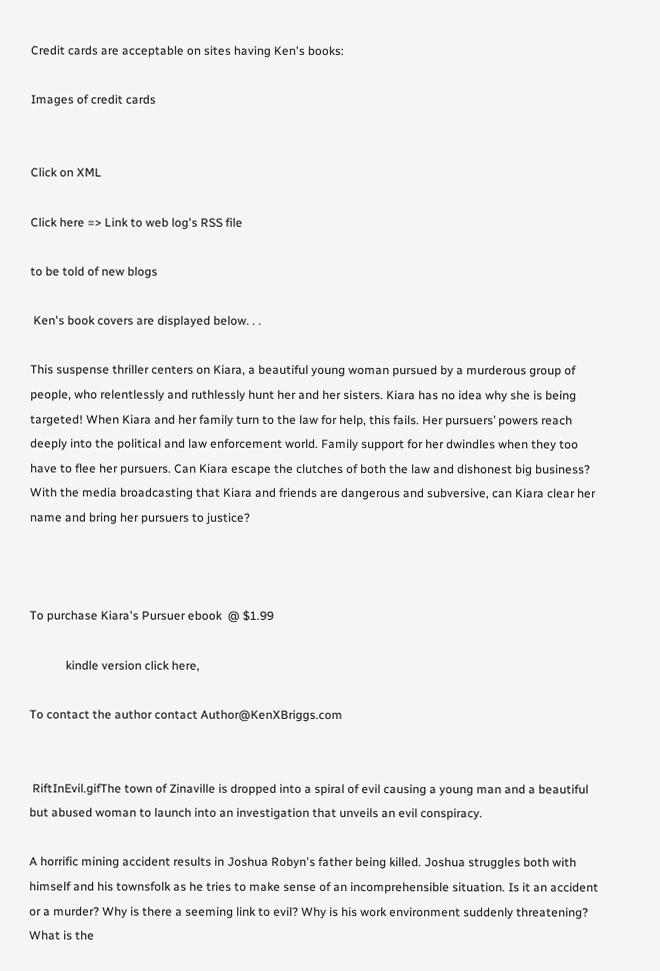Credit cards are acceptable on sites having Ken's books:

Images of credit cards


Click on XML

Click here => Link to web log's RSS file

to be told of new blogs

 Ken's book covers are displayed below. . .

This suspense thriller centers on Kiara, a beautiful young woman pursued by a murderous group of people, who relentlessly and ruthlessly hunt her and her sisters. Kiara has no idea why she is being targeted! When Kiara and her family turn to the law for help, this fails. Her pursuers’ powers reach deeply into the political and law enforcement world. Family support for her dwindles when they too have to flee her pursuers. Can Kiara escape the clutches of both the law and dishonest big business? With the media broadcasting that Kiara and friends are dangerous and subversive, can Kiara clear her name and bring her pursuers to justice?



To purchase Kiara's Pursuer ebook  @ $1.99

            kindle version click here,

To contact the author contact Author@KenXBriggs.com


 RiftInEvil.gifThe town of Zinaville is dropped into a spiral of evil causing a young man and a beautiful but abused woman to launch into an investigation that unveils an evil conspiracy.

A horrific mining accident results in Joshua Robyn's father being killed. Joshua struggles both with himself and his townsfolk as he tries to make sense of an incomprehensible situation. Is it an accident or a murder? Why is there a seeming link to evil? Why is his work environment suddenly threatening? What is the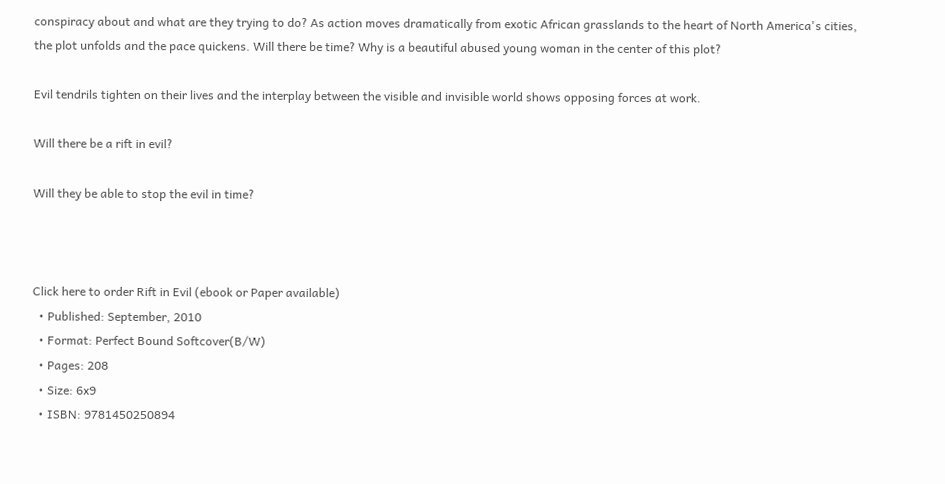conspiracy about and what are they trying to do? As action moves dramatically from exotic African grasslands to the heart of North America's cities, the plot unfolds and the pace quickens. Will there be time? Why is a beautiful abused young woman in the center of this plot?

Evil tendrils tighten on their lives and the interplay between the visible and invisible world shows opposing forces at work.

Will there be a rift in evil?

Will they be able to stop the evil in time?



Click here to order Rift in Evil (ebook or Paper available)
  • Published: September, 2010
  • Format: Perfect Bound Softcover(B/W)
  • Pages: 208
  • Size: 6x9
  • ISBN: 9781450250894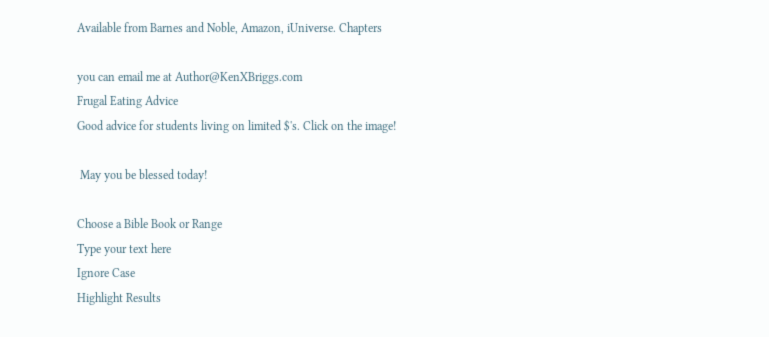Available from Barnes and Noble, Amazon, iUniverse. Chapters

you can email me at Author@KenXBriggs.com
Frugal Eating Advice
Good advice for students living on limited $'s. Click on the image!

 May you be blessed today!

Choose a Bible Book or Range
Type your text here
Ignore Case
Highlight Results